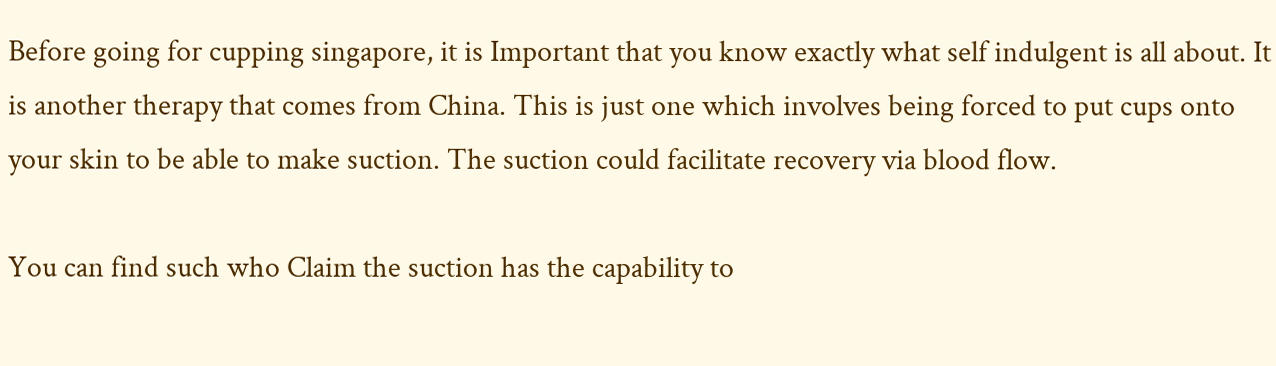Before going for cupping singapore, it is Important that you know exactly what self indulgent is all about. It is another therapy that comes from China. This is just one which involves being forced to put cups onto your skin to be able to make suction. The suction could facilitate recovery via blood flow.

You can find such who Claim the suction has the capability to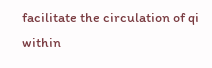facilitate the circulation of qi within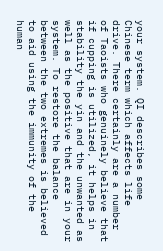your system. QI describes some Chinese term which affects life drive. There certainly are a number of Taoists who genuinely believe that if cupping is utilized, it helps in stability the yin and the unwanted as well as the positive that are in your system. To restore the balance between the two extremes is believed to aid using the immunity of the human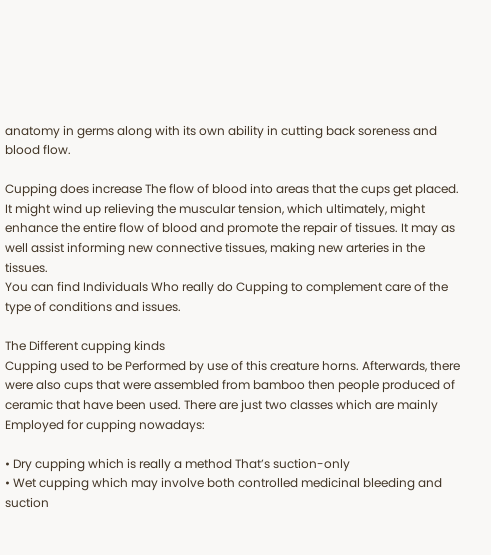anatomy in germs along with its own ability in cutting back soreness and blood flow.

Cupping does increase The flow of blood into areas that the cups get placed. It might wind up relieving the muscular tension, which ultimately, might enhance the entire flow of blood and promote the repair of tissues. It may as well assist informing new connective tissues, making new arteries in the tissues.
You can find Individuals Who really do Cupping to complement care of the type of conditions and issues.

The Different cupping kinds
Cupping used to be Performed by use of this creature horns. Afterwards, there were also cups that were assembled from bamboo then people produced of ceramic that have been used. There are just two classes which are mainly Employed for cupping nowadays:

• Dry cupping which is really a method That’s suction-only
• Wet cupping which may involve both controlled medicinal bleeding and suction